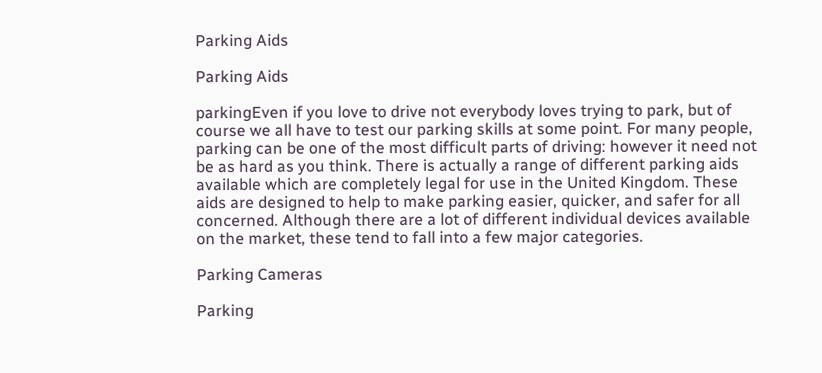Parking Aids

Parking Aids

parkingEven if you love to drive not everybody loves trying to park, but of course we all have to test our parking skills at some point. For many people, parking can be one of the most difficult parts of driving: however it need not be as hard as you think. There is actually a range of different parking aids available which are completely legal for use in the United Kingdom. These aids are designed to help to make parking easier, quicker, and safer for all concerned. Although there are a lot of different individual devices available on the market, these tend to fall into a few major categories.

Parking Cameras

Parking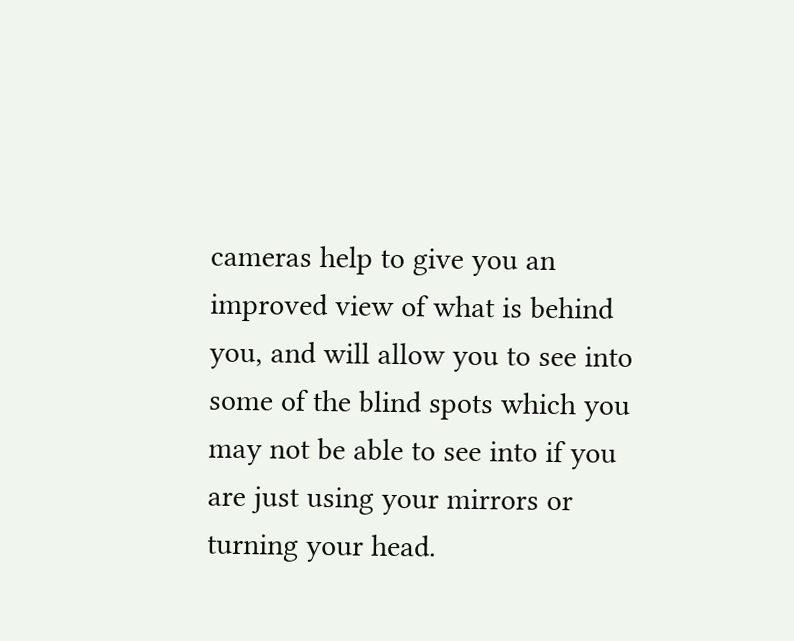cameras help to give you an improved view of what is behind you, and will allow you to see into some of the blind spots which you may not be able to see into if you are just using your mirrors or turning your head.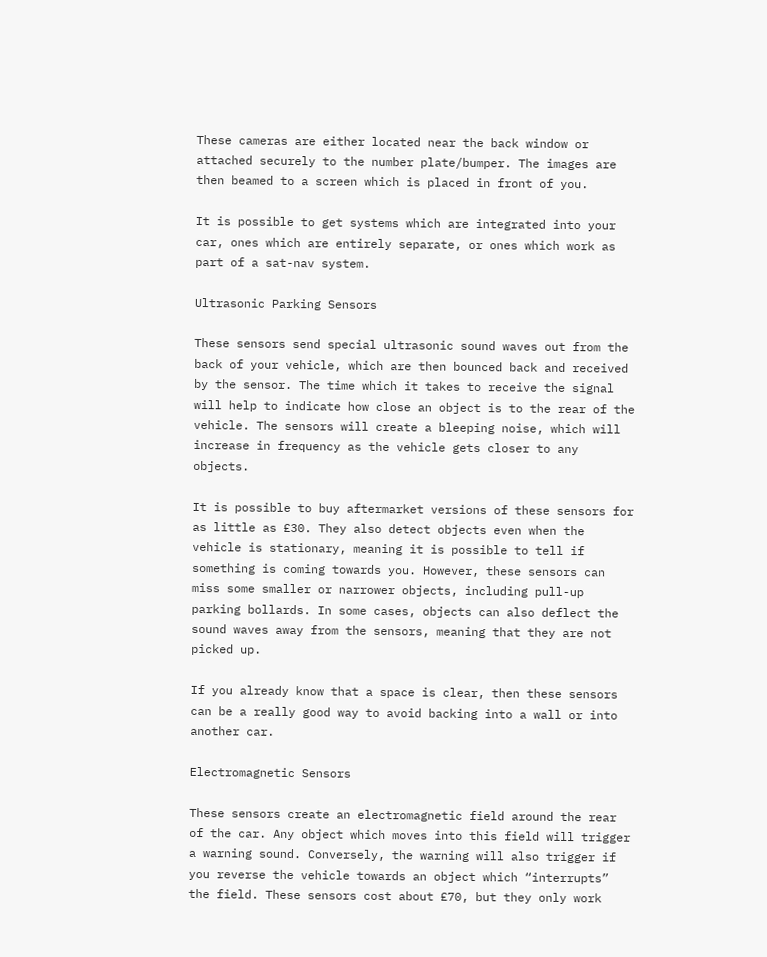These cameras are either located near the back window or attached securely to the number plate/bumper. The images are then beamed to a screen which is placed in front of you.

It is possible to get systems which are integrated into your car, ones which are entirely separate, or ones which work as part of a sat-nav system.

Ultrasonic Parking Sensors

These sensors send special ultrasonic sound waves out from the back of your vehicle, which are then bounced back and received by the sensor. The time which it takes to receive the signal will help to indicate how close an object is to the rear of the vehicle. The sensors will create a bleeping noise, which will increase in frequency as the vehicle gets closer to any objects.

It is possible to buy aftermarket versions of these sensors for as little as £30. They also detect objects even when the vehicle is stationary, meaning it is possible to tell if something is coming towards you. However, these sensors can miss some smaller or narrower objects, including pull-up parking bollards. In some cases, objects can also deflect the sound waves away from the sensors, meaning that they are not picked up.

If you already know that a space is clear, then these sensors can be a really good way to avoid backing into a wall or into another car.

Electromagnetic Sensors

These sensors create an electromagnetic field around the rear of the car. Any object which moves into this field will trigger a warning sound. Conversely, the warning will also trigger if you reverse the vehicle towards an object which “interrupts” the field. These sensors cost about £70, but they only work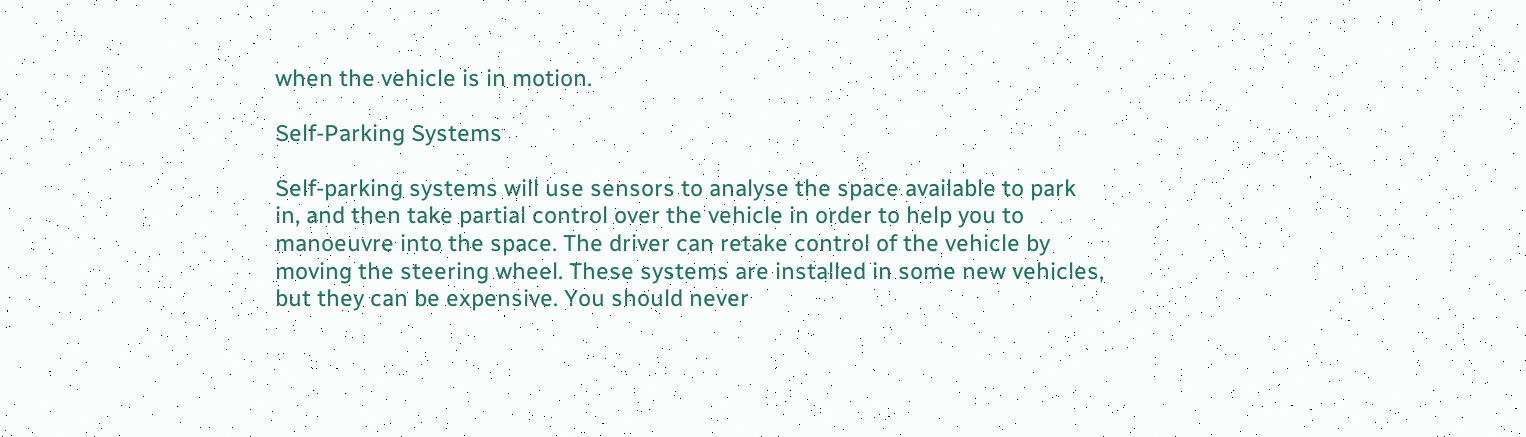when the vehicle is in motion.

Self-Parking Systems

Self-parking systems will use sensors to analyse the space available to park in, and then take partial control over the vehicle in order to help you to manoeuvre into the space. The driver can retake control of the vehicle by moving the steering wheel. These systems are installed in some new vehicles, but they can be expensive. You should never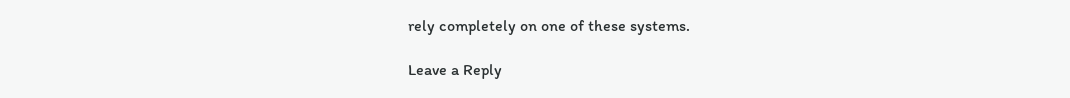rely completely on one of these systems.

Leave a Reply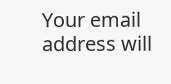Your email address will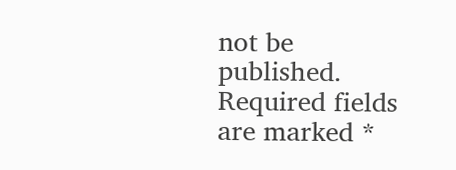not be published. Required fields are marked *